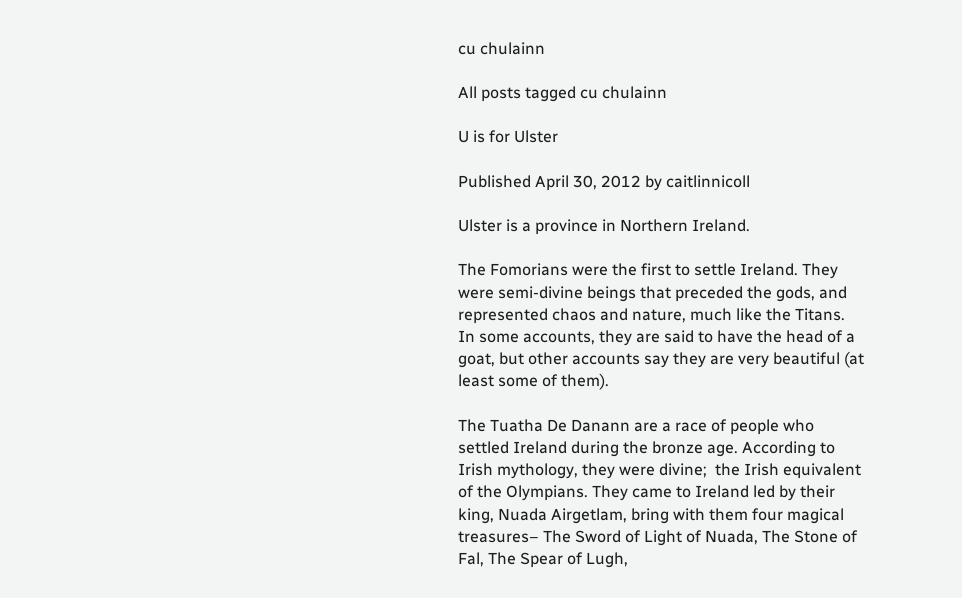cu chulainn

All posts tagged cu chulainn

U is for Ulster

Published April 30, 2012 by caitlinnicoll

Ulster is a province in Northern Ireland.

The Fomorians were the first to settle Ireland. They were semi-divine beings that preceded the gods, and represented chaos and nature, much like the Titans. In some accounts, they are said to have the head of a goat, but other accounts say they are very beautiful (at least some of them).

The Tuatha De Danann are a race of people who settled Ireland during the bronze age. According to Irish mythology, they were divine;  the Irish equivalent of the Olympians. They came to Ireland led by their king, Nuada Airgetlam, bring with them four magical treasures– The Sword of Light of Nuada, The Stone of Fal, The Spear of Lugh,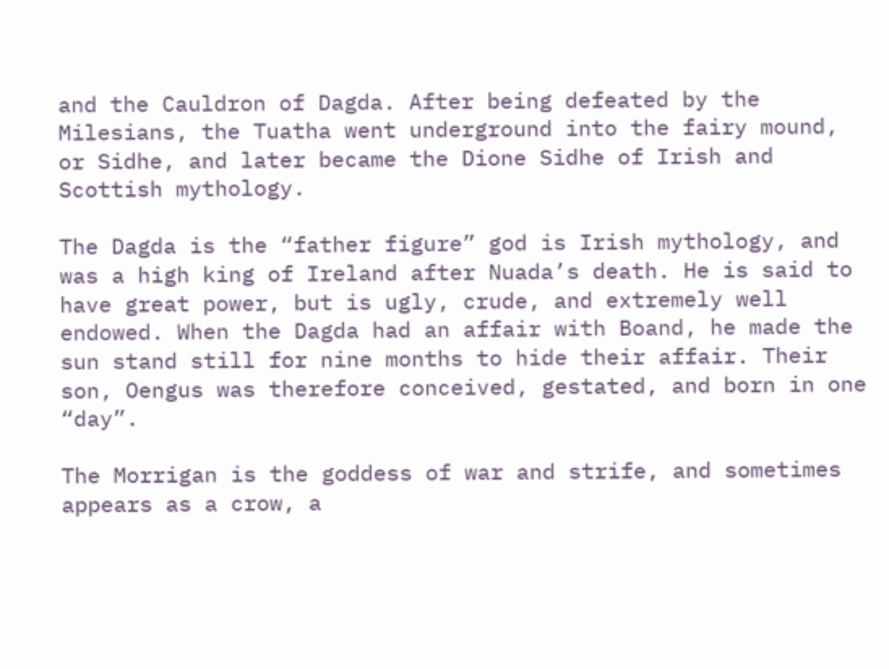and the Cauldron of Dagda. After being defeated by the Milesians, the Tuatha went underground into the fairy mound, or Sidhe, and later became the Dione Sidhe of Irish and Scottish mythology.

The Dagda is the “father figure” god is Irish mythology, and was a high king of Ireland after Nuada’s death. He is said to have great power, but is ugly, crude, and extremely well endowed. When the Dagda had an affair with Boand, he made the sun stand still for nine months to hide their affair. Their son, Oengus was therefore conceived, gestated, and born in one “day”.

The Morrigan is the goddess of war and strife, and sometimes appears as a crow, a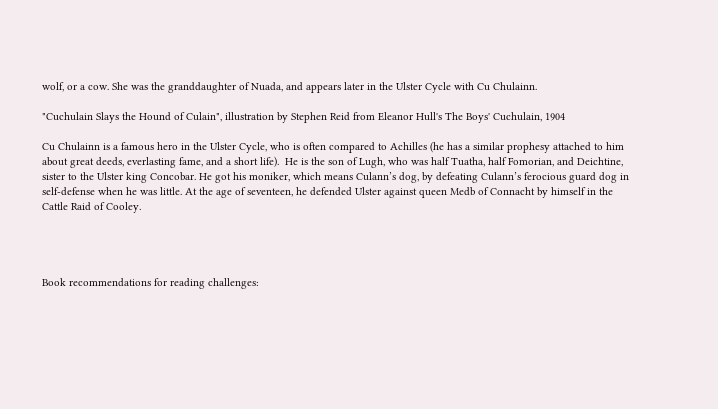wolf, or a cow. She was the granddaughter of Nuada, and appears later in the Ulster Cycle with Cu Chulainn.

"Cuchulain Slays the Hound of Culain", illustration by Stephen Reid from Eleanor Hull's The Boys' Cuchulain, 1904

Cu Chulainn is a famous hero in the Ulster Cycle, who is often compared to Achilles (he has a similar prophesy attached to him about great deeds, everlasting fame, and a short life).  He is the son of Lugh, who was half Tuatha, half Fomorian, and Deichtine, sister to the Ulster king Concobar. He got his moniker, which means Culann’s dog, by defeating Culann’s ferocious guard dog in self-defense when he was little. At the age of seventeen, he defended Ulster against queen Medb of Connacht by himself in the Cattle Raid of Cooley.




Book recommendations for reading challenges: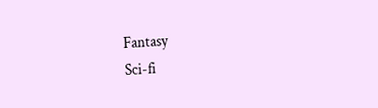Fantasy                                                                                                                 Sci-fi